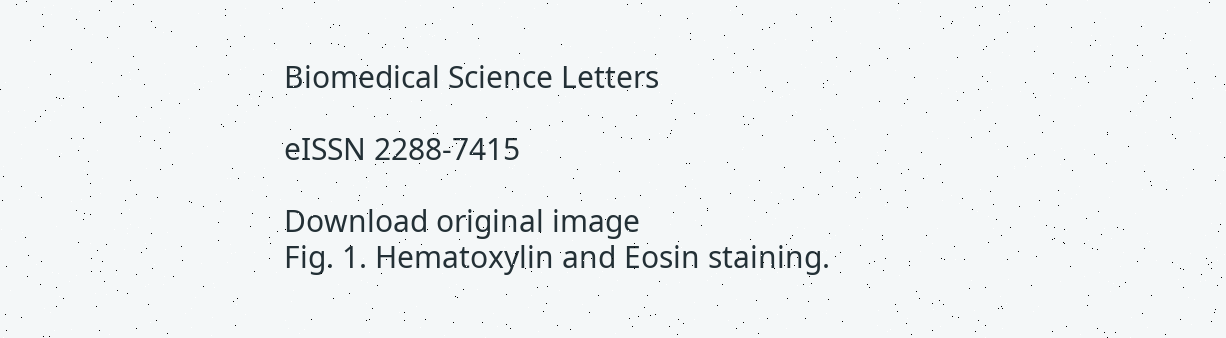Biomedical Science Letters

eISSN 2288-7415

Download original image
Fig. 1. Hematoxylin and Eosin staining.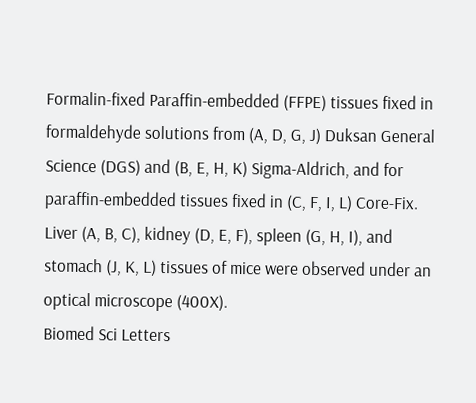Formalin-fixed Paraffin-embedded (FFPE) tissues fixed in formaldehyde solutions from (A, D, G, J) Duksan General Science (DGS) and (B, E, H, K) Sigma-Aldrich, and for paraffin-embedded tissues fixed in (C, F, I, L) Core-Fix. Liver (A, B, C), kidney (D, E, F), spleen (G, H, I), and stomach (J, K, L) tissues of mice were observed under an optical microscope (400X).
Biomed Sci Letters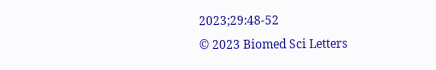2023;29:48-52
© 2023 Biomed Sci Letters